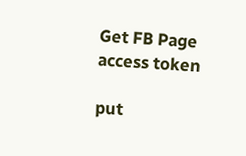Get FB Page access token

put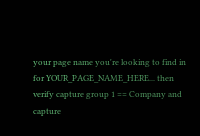your page name you're looking to find in for YOUR_PAGE_NAME_HERE... then verify capture group 1 == Company and capture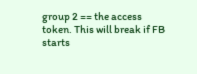group 2 == the access token. This will break if FB starts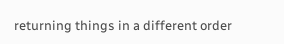returning things in a different order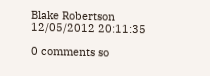Blake Robertson
12/05/2012 20:11:35

0 comments so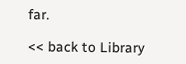far.

<< back to Library